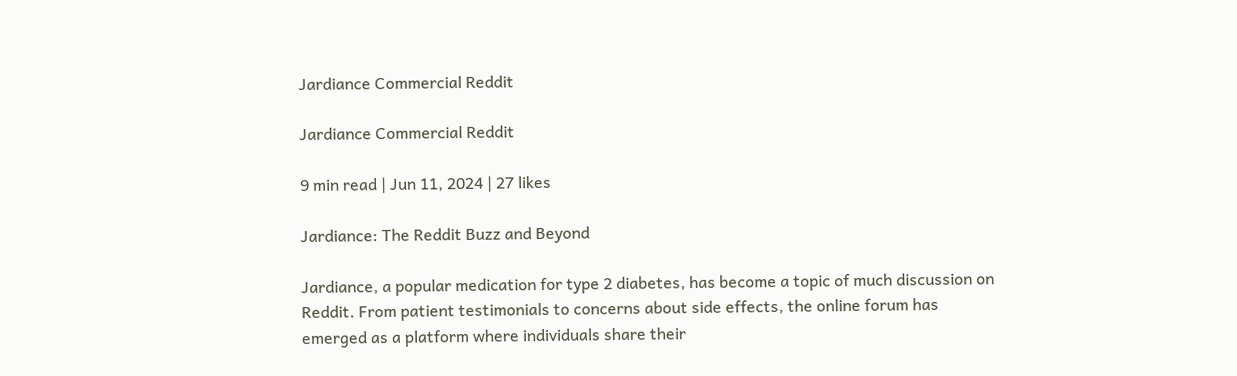Jardiance Commercial Reddit

Jardiance Commercial Reddit

9 min read | Jun 11, 2024 | 27 likes

Jardiance: The Reddit Buzz and Beyond

Jardiance, a popular medication for type 2 diabetes, has become a topic of much discussion on Reddit. From patient testimonials to concerns about side effects, the online forum has emerged as a platform where individuals share their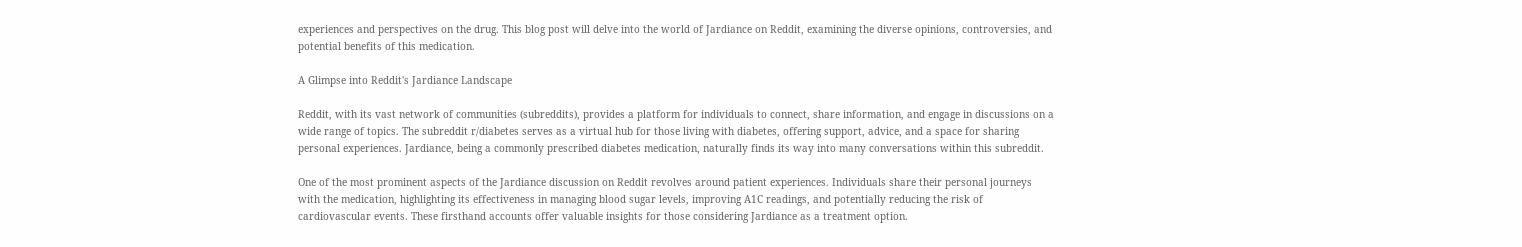experiences and perspectives on the drug. This blog post will delve into the world of Jardiance on Reddit, examining the diverse opinions, controversies, and potential benefits of this medication.

A Glimpse into Reddit's Jardiance Landscape

Reddit, with its vast network of communities (subreddits), provides a platform for individuals to connect, share information, and engage in discussions on a wide range of topics. The subreddit r/diabetes serves as a virtual hub for those living with diabetes, offering support, advice, and a space for sharing personal experiences. Jardiance, being a commonly prescribed diabetes medication, naturally finds its way into many conversations within this subreddit.

One of the most prominent aspects of the Jardiance discussion on Reddit revolves around patient experiences. Individuals share their personal journeys with the medication, highlighting its effectiveness in managing blood sugar levels, improving A1C readings, and potentially reducing the risk of cardiovascular events. These firsthand accounts offer valuable insights for those considering Jardiance as a treatment option.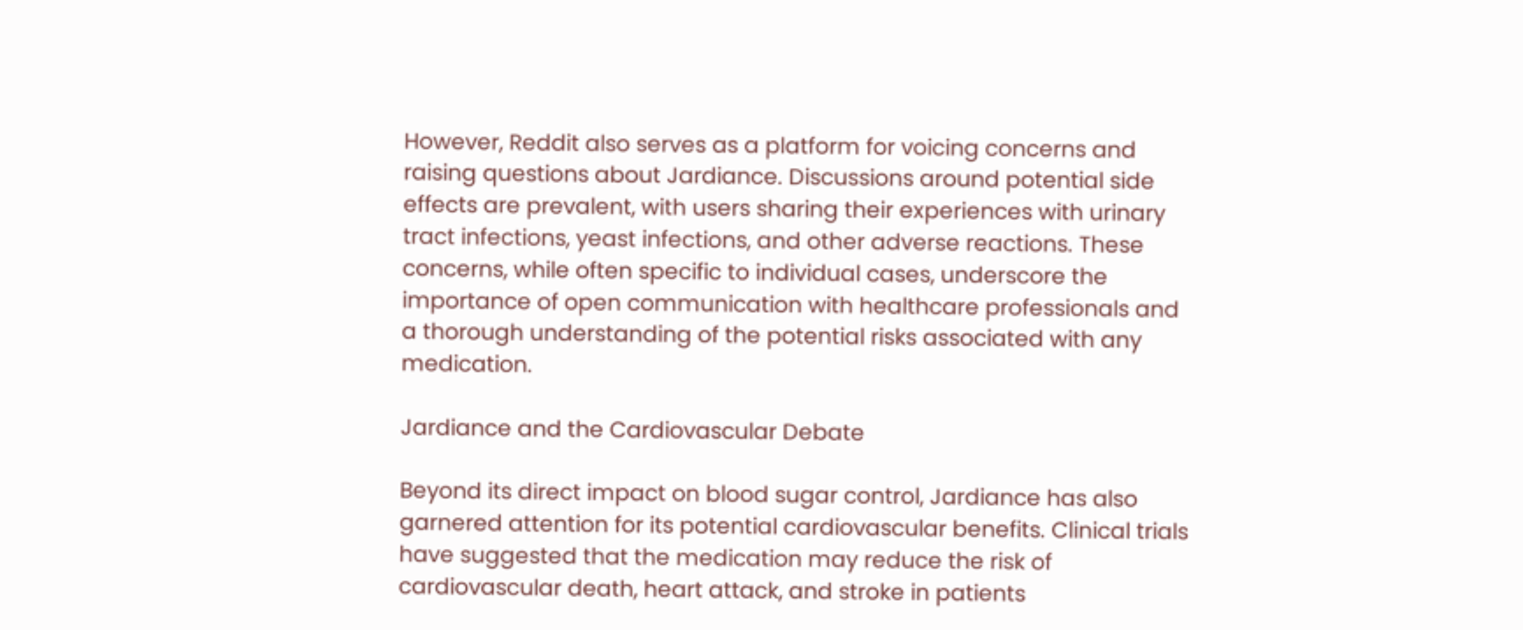However, Reddit also serves as a platform for voicing concerns and raising questions about Jardiance. Discussions around potential side effects are prevalent, with users sharing their experiences with urinary tract infections, yeast infections, and other adverse reactions. These concerns, while often specific to individual cases, underscore the importance of open communication with healthcare professionals and a thorough understanding of the potential risks associated with any medication.

Jardiance and the Cardiovascular Debate

Beyond its direct impact on blood sugar control, Jardiance has also garnered attention for its potential cardiovascular benefits. Clinical trials have suggested that the medication may reduce the risk of cardiovascular death, heart attack, and stroke in patients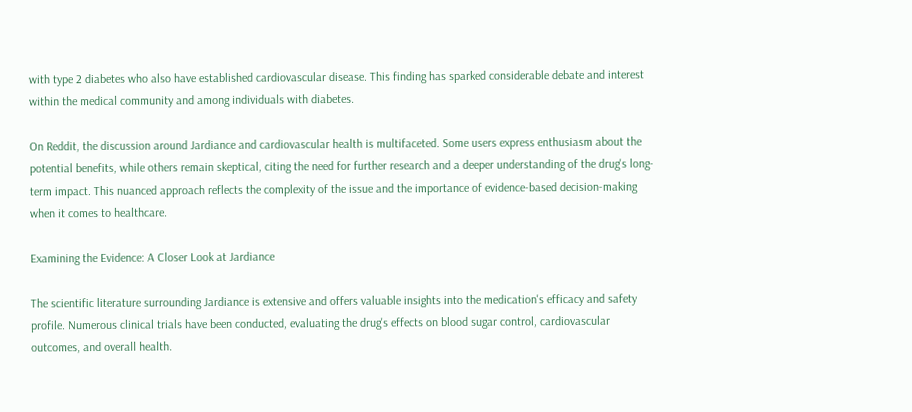with type 2 diabetes who also have established cardiovascular disease. This finding has sparked considerable debate and interest within the medical community and among individuals with diabetes.

On Reddit, the discussion around Jardiance and cardiovascular health is multifaceted. Some users express enthusiasm about the potential benefits, while others remain skeptical, citing the need for further research and a deeper understanding of the drug's long-term impact. This nuanced approach reflects the complexity of the issue and the importance of evidence-based decision-making when it comes to healthcare.

Examining the Evidence: A Closer Look at Jardiance

The scientific literature surrounding Jardiance is extensive and offers valuable insights into the medication's efficacy and safety profile. Numerous clinical trials have been conducted, evaluating the drug's effects on blood sugar control, cardiovascular outcomes, and overall health.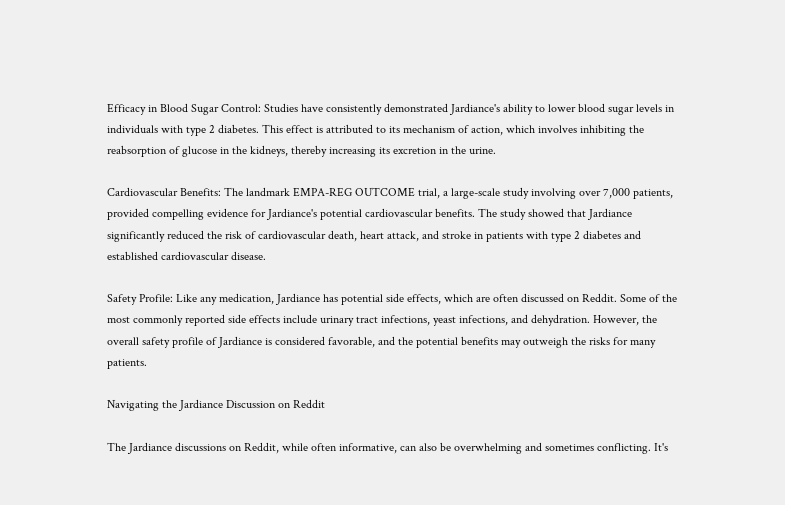Efficacy in Blood Sugar Control: Studies have consistently demonstrated Jardiance's ability to lower blood sugar levels in individuals with type 2 diabetes. This effect is attributed to its mechanism of action, which involves inhibiting the reabsorption of glucose in the kidneys, thereby increasing its excretion in the urine.

Cardiovascular Benefits: The landmark EMPA-REG OUTCOME trial, a large-scale study involving over 7,000 patients, provided compelling evidence for Jardiance's potential cardiovascular benefits. The study showed that Jardiance significantly reduced the risk of cardiovascular death, heart attack, and stroke in patients with type 2 diabetes and established cardiovascular disease.

Safety Profile: Like any medication, Jardiance has potential side effects, which are often discussed on Reddit. Some of the most commonly reported side effects include urinary tract infections, yeast infections, and dehydration. However, the overall safety profile of Jardiance is considered favorable, and the potential benefits may outweigh the risks for many patients.

Navigating the Jardiance Discussion on Reddit

The Jardiance discussions on Reddit, while often informative, can also be overwhelming and sometimes conflicting. It's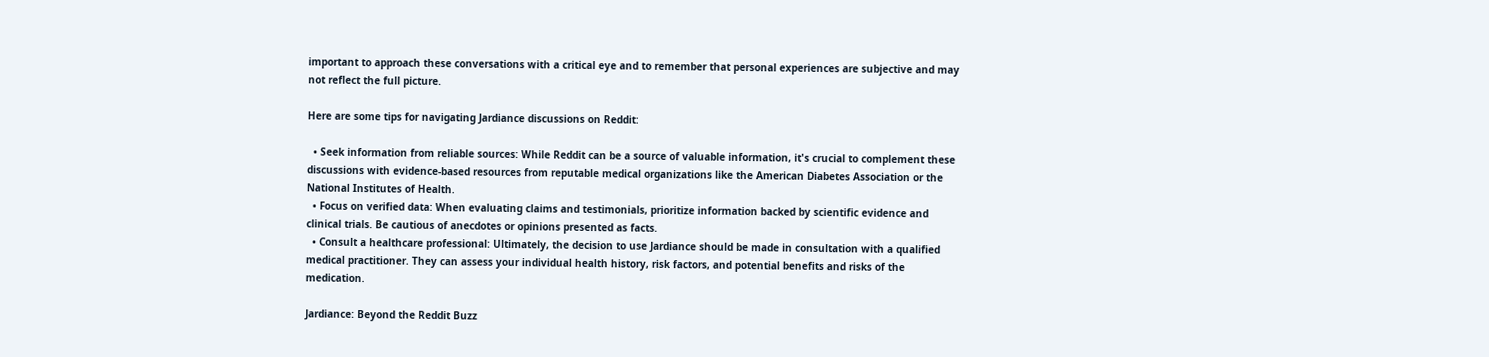important to approach these conversations with a critical eye and to remember that personal experiences are subjective and may not reflect the full picture.

Here are some tips for navigating Jardiance discussions on Reddit:

  • Seek information from reliable sources: While Reddit can be a source of valuable information, it's crucial to complement these discussions with evidence-based resources from reputable medical organizations like the American Diabetes Association or the National Institutes of Health.
  • Focus on verified data: When evaluating claims and testimonials, prioritize information backed by scientific evidence and clinical trials. Be cautious of anecdotes or opinions presented as facts.
  • Consult a healthcare professional: Ultimately, the decision to use Jardiance should be made in consultation with a qualified medical practitioner. They can assess your individual health history, risk factors, and potential benefits and risks of the medication.

Jardiance: Beyond the Reddit Buzz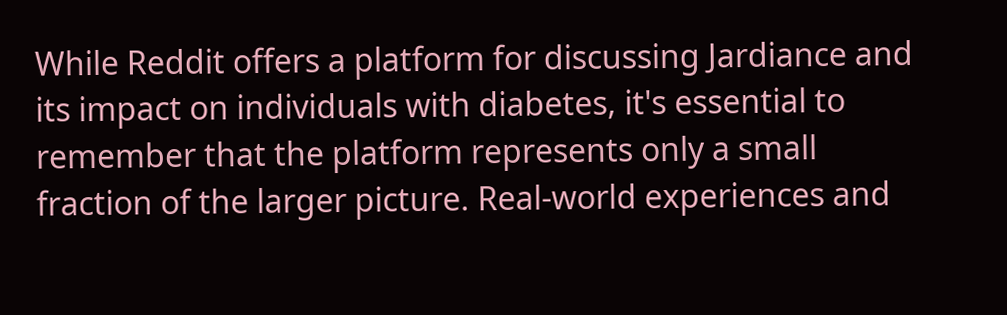While Reddit offers a platform for discussing Jardiance and its impact on individuals with diabetes, it's essential to remember that the platform represents only a small fraction of the larger picture. Real-world experiences and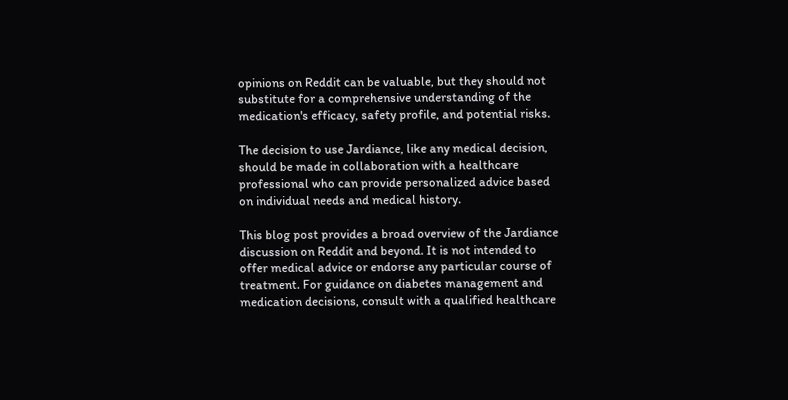opinions on Reddit can be valuable, but they should not substitute for a comprehensive understanding of the medication's efficacy, safety profile, and potential risks.

The decision to use Jardiance, like any medical decision, should be made in collaboration with a healthcare professional who can provide personalized advice based on individual needs and medical history.

This blog post provides a broad overview of the Jardiance discussion on Reddit and beyond. It is not intended to offer medical advice or endorse any particular course of treatment. For guidance on diabetes management and medication decisions, consult with a qualified healthcare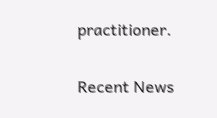practitioner.

Recent News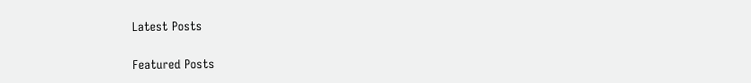Latest Posts

Featured Posts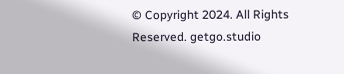© Copyright 2024. All Rights Reserved. getgo.studio